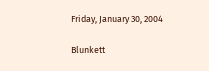Friday, January 30, 2004

Blunkett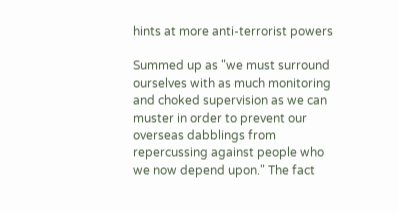hints at more anti-terrorist powers

Summed up as "we must surround ourselves with as much monitoring and choked supervision as we can muster in order to prevent our overseas dabblings from repercussing against people who we now depend upon." The fact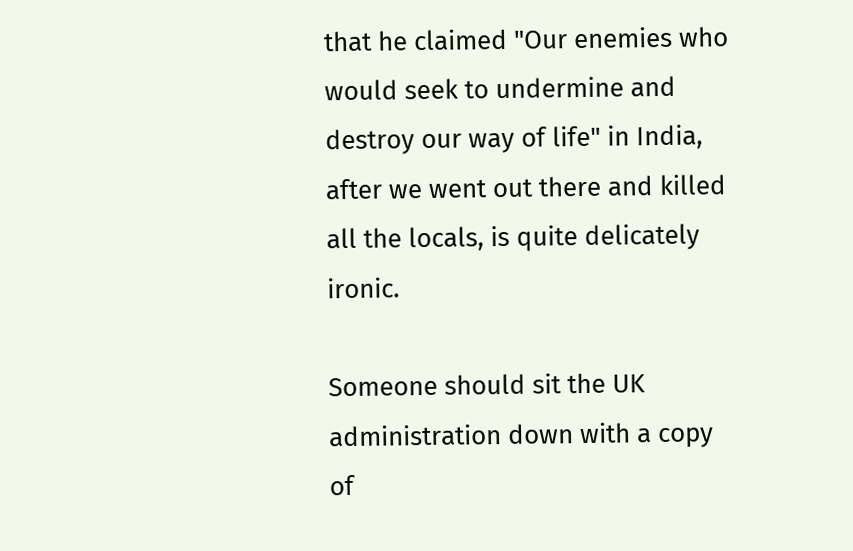that he claimed "Our enemies who would seek to undermine and destroy our way of life" in India, after we went out there and killed all the locals, is quite delicately ironic.

Someone should sit the UK administration down with a copy of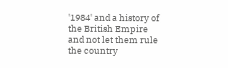'1984' and a history of the British Empire and not let them rule the country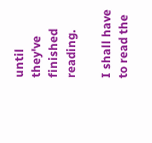until they've finished reading.

I shall have to read the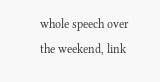whole speech over the weekend, link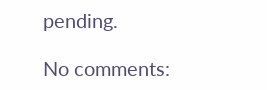pending.

No comments: